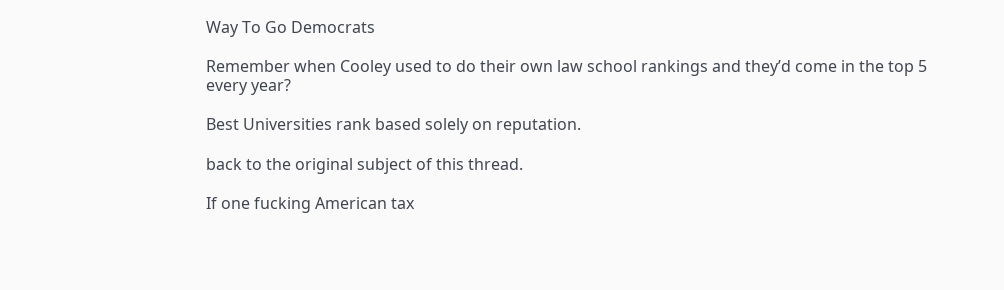Way To Go Democrats

Remember when Cooley used to do their own law school rankings and they’d come in the top 5 every year?

Best Universities rank based solely on reputation.

back to the original subject of this thread.

If one fucking American tax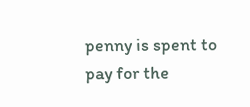penny is spent to pay for the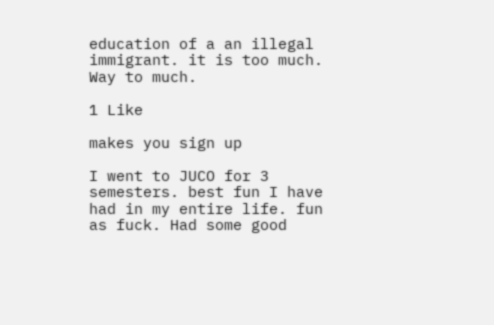education of a an illegal immigrant. it is too much. Way to much.

1 Like

makes you sign up

I went to JUCO for 3 semesters. best fun I have had in my entire life. fun as fuck. Had some good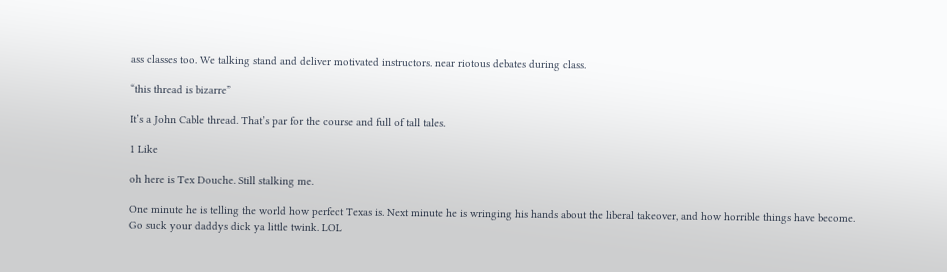ass classes too. We talking stand and deliver motivated instructors. near riotous debates during class.

“this thread is bizarre”

It’s a John Cable thread. That’s par for the course and full of tall tales.

1 Like

oh here is Tex Douche. Still stalking me.

One minute he is telling the world how perfect Texas is. Next minute he is wringing his hands about the liberal takeover, and how horrible things have become.
Go suck your daddys dick ya little twink. LOL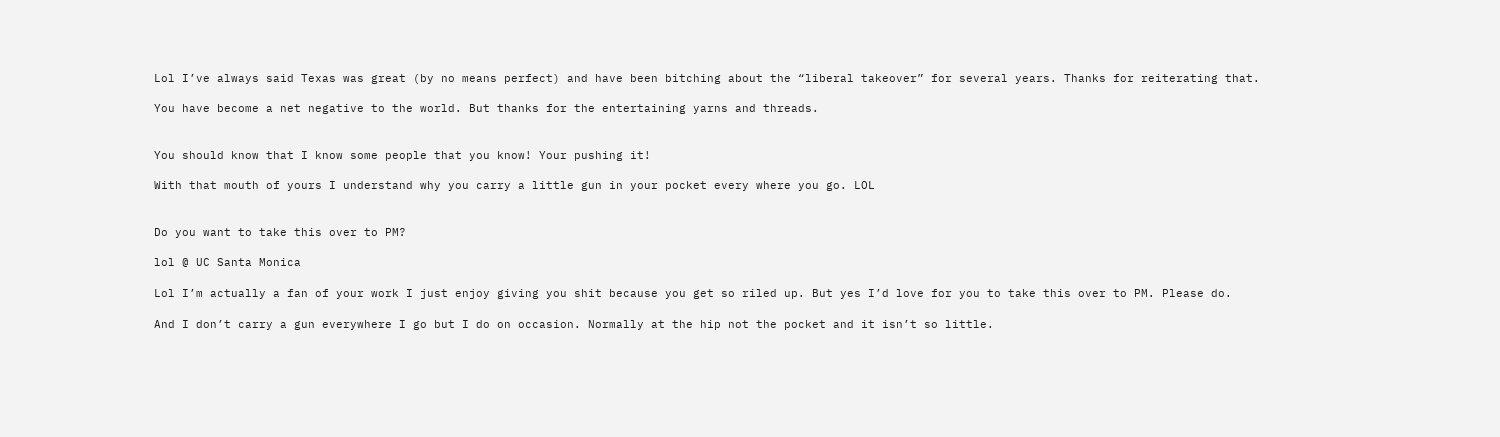Lol I’ve always said Texas was great (by no means perfect) and have been bitching about the “liberal takeover” for several years. Thanks for reiterating that.

You have become a net negative to the world. But thanks for the entertaining yarns and threads.


You should know that I know some people that you know! Your pushing it!

With that mouth of yours I understand why you carry a little gun in your pocket every where you go. LOL


Do you want to take this over to PM?

lol @ UC Santa Monica

Lol I’m actually a fan of your work I just enjoy giving you shit because you get so riled up. But yes I’d love for you to take this over to PM. Please do.

And I don’t carry a gun everywhere I go but I do on occasion. Normally at the hip not the pocket and it isn’t so little.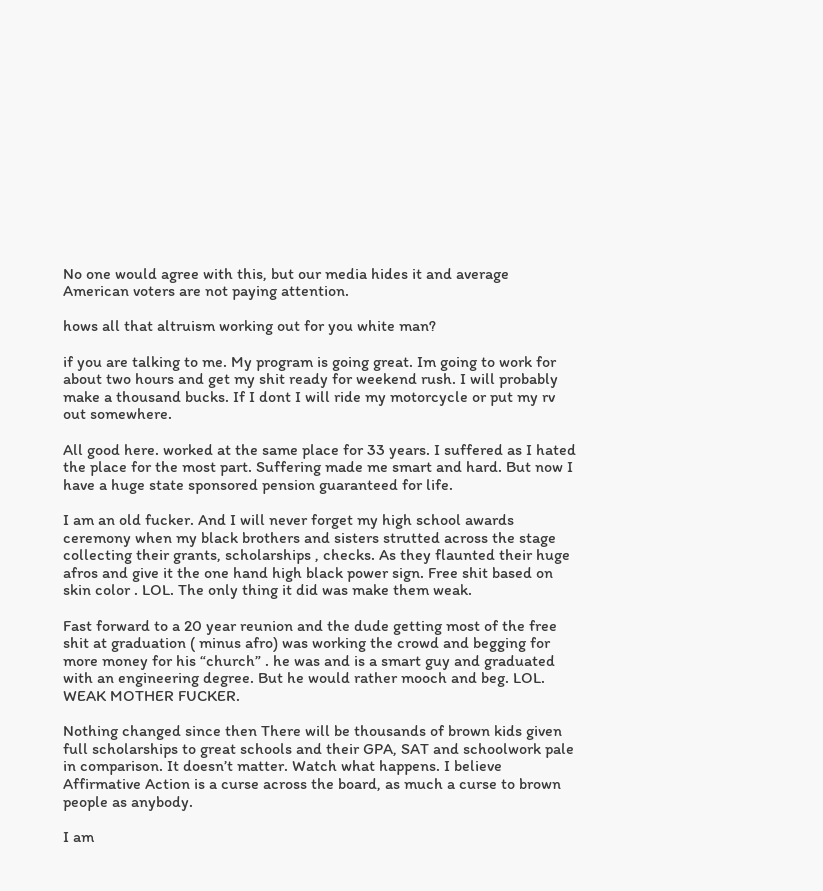No one would agree with this, but our media hides it and average American voters are not paying attention.

hows all that altruism working out for you white man?

if you are talking to me. My program is going great. Im going to work for about two hours and get my shit ready for weekend rush. I will probably make a thousand bucks. If I dont I will ride my motorcycle or put my rv out somewhere.

All good here. worked at the same place for 33 years. I suffered as I hated the place for the most part. Suffering made me smart and hard. But now I have a huge state sponsored pension guaranteed for life.

I am an old fucker. And I will never forget my high school awards ceremony when my black brothers and sisters strutted across the stage collecting their grants, scholarships , checks. As they flaunted their huge afros and give it the one hand high black power sign. Free shit based on skin color . LOL. The only thing it did was make them weak.

Fast forward to a 20 year reunion and the dude getting most of the free shit at graduation ( minus afro) was working the crowd and begging for more money for his “church” . he was and is a smart guy and graduated with an engineering degree. But he would rather mooch and beg. LOL. WEAK MOTHER FUCKER.

Nothing changed since then There will be thousands of brown kids given full scholarships to great schools and their GPA, SAT and schoolwork pale in comparison. It doesn’t matter. Watch what happens. I believe Affirmative Action is a curse across the board, as much a curse to brown people as anybody.

I am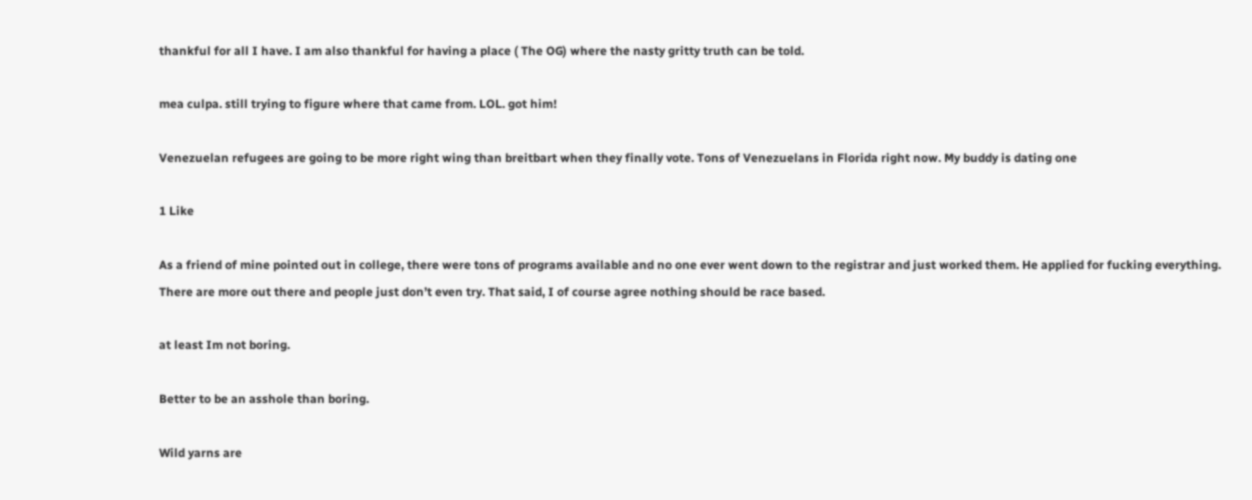thankful for all I have. I am also thankful for having a place ( The OG) where the nasty gritty truth can be told.

mea culpa. still trying to figure where that came from. LOL. got him!

Venezuelan refugees are going to be more right wing than breitbart when they finally vote. Tons of Venezuelans in Florida right now. My buddy is dating one

1 Like

As a friend of mine pointed out in college, there were tons of programs available and no one ever went down to the registrar and just worked them. He applied for fucking everything. There are more out there and people just don’t even try. That said, I of course agree nothing should be race based.

at least Im not boring.

Better to be an asshole than boring.

Wild yarns are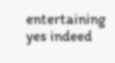entertaining yes indeed